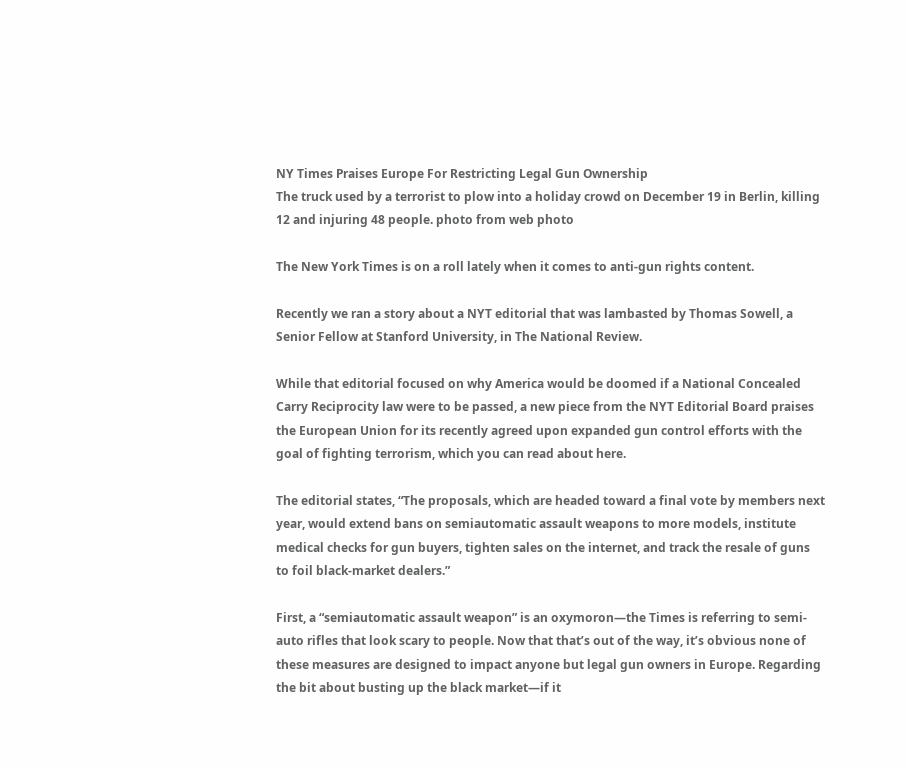NY Times Praises Europe For Restricting Legal Gun Ownership
The truck used by a terrorist to plow into a holiday crowd on December 19 in Berlin, killing 12 and injuring 48 people. photo from web photo

The New York Times is on a roll lately when it comes to anti-gun rights content.

Recently we ran a story about a NYT editorial that was lambasted by Thomas Sowell, a Senior Fellow at Stanford University, in The National Review.

While that editorial focused on why America would be doomed if a National Concealed Carry Reciprocity law were to be passed, a new piece from the NYT Editorial Board praises the European Union for its recently agreed upon expanded gun control efforts with the goal of fighting terrorism, which you can read about here.

The editorial states, “The proposals, which are headed toward a final vote by members next year, would extend bans on semiautomatic assault weapons to more models, institute medical checks for gun buyers, tighten sales on the internet, and track the resale of guns to foil black-market dealers.”

First, a “semiautomatic assault weapon” is an oxymoron—the Times is referring to semi-auto rifles that look scary to people. Now that that’s out of the way, it’s obvious none of these measures are designed to impact anyone but legal gun owners in Europe. Regarding the bit about busting up the black market—if it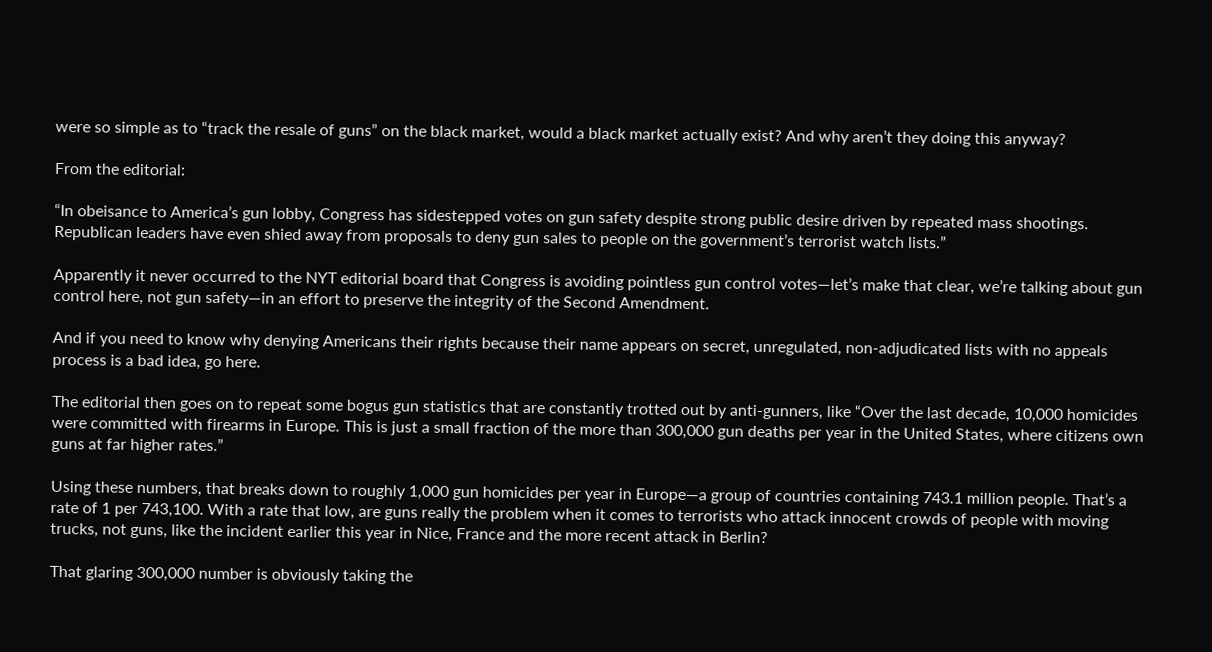were so simple as to “track the resale of guns” on the black market, would a black market actually exist? And why aren’t they doing this anyway?

From the editorial:

“In obeisance to America’s gun lobby, Congress has sidestepped votes on gun safety despite strong public desire driven by repeated mass shootings. Republican leaders have even shied away from proposals to deny gun sales to people on the government’s terrorist watch lists.”

Apparently it never occurred to the NYT editorial board that Congress is avoiding pointless gun control votes—let’s make that clear, we’re talking about gun control here, not gun safety—in an effort to preserve the integrity of the Second Amendment.

And if you need to know why denying Americans their rights because their name appears on secret, unregulated, non-adjudicated lists with no appeals process is a bad idea, go here.

The editorial then goes on to repeat some bogus gun statistics that are constantly trotted out by anti-gunners, like “Over the last decade, 10,000 homicides were committed with firearms in Europe. This is just a small fraction of the more than 300,000 gun deaths per year in the United States, where citizens own guns at far higher rates.”

Using these numbers, that breaks down to roughly 1,000 gun homicides per year in Europe—a group of countries containing 743.1 million people. That’s a rate of 1 per 743,100. With a rate that low, are guns really the problem when it comes to terrorists who attack innocent crowds of people with moving trucks, not guns, like the incident earlier this year in Nice, France and the more recent attack in Berlin?

That glaring 300,000 number is obviously taking the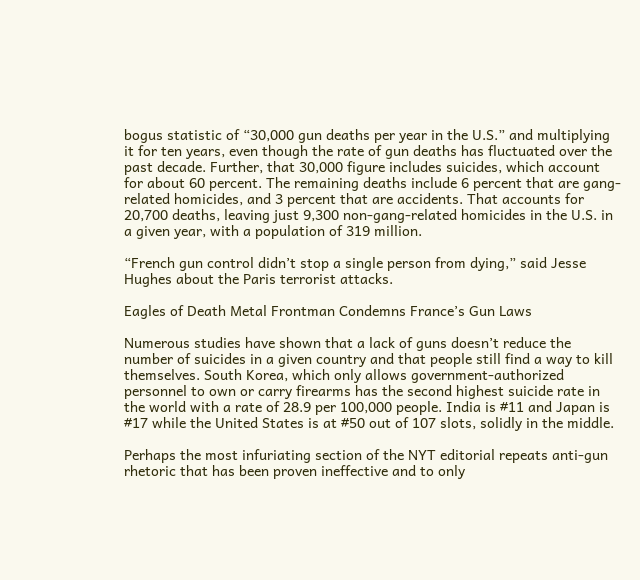bogus statistic of “30,000 gun deaths per year in the U.S.” and multiplying it for ten years, even though the rate of gun deaths has fluctuated over the past decade. Further, that 30,000 figure includes suicides, which account for about 60 percent. The remaining deaths include 6 percent that are gang-related homicides, and 3 percent that are accidents. That accounts for 20,700 deaths, leaving just 9,300 non-gang-related homicides in the U.S. in a given year, with a population of 319 million.

“French gun control didn’t stop a single person from dying,” said Jesse Hughes about the Paris terrorist attacks.

Eagles of Death Metal Frontman Condemns France’s Gun Laws

Numerous studies have shown that a lack of guns doesn’t reduce the number of suicides in a given country and that people still find a way to kill themselves. South Korea, which only allows government-authorized personnel to own or carry firearms has the second highest suicide rate in the world with a rate of 28.9 per 100,000 people. India is #11 and Japan is #17 while the United States is at #50 out of 107 slots, solidly in the middle.

Perhaps the most infuriating section of the NYT editorial repeats anti-gun rhetoric that has been proven ineffective and to only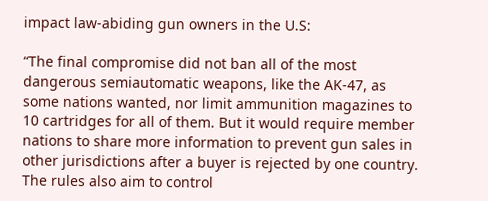impact law-abiding gun owners in the U.S:

“The final compromise did not ban all of the most dangerous semiautomatic weapons, like the AK-47, as some nations wanted, nor limit ammunition magazines to 10 cartridges for all of them. But it would require member nations to share more information to prevent gun sales in other jurisdictions after a buyer is rejected by one country. The rules also aim to control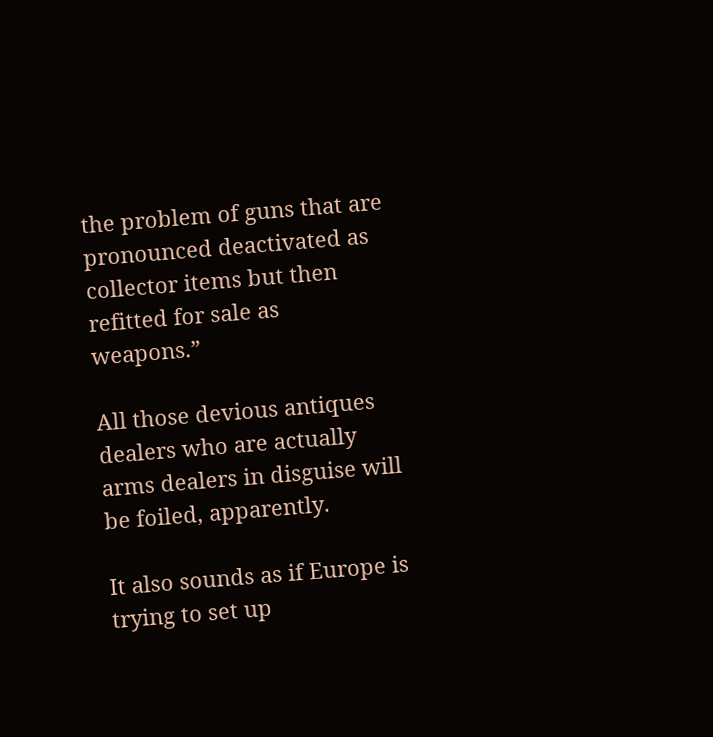the problem of guns that are pronounced deactivated as collector items but then refitted for sale as weapons.”

All those devious antiques dealers who are actually arms dealers in disguise will be foiled, apparently.

It also sounds as if Europe is trying to set up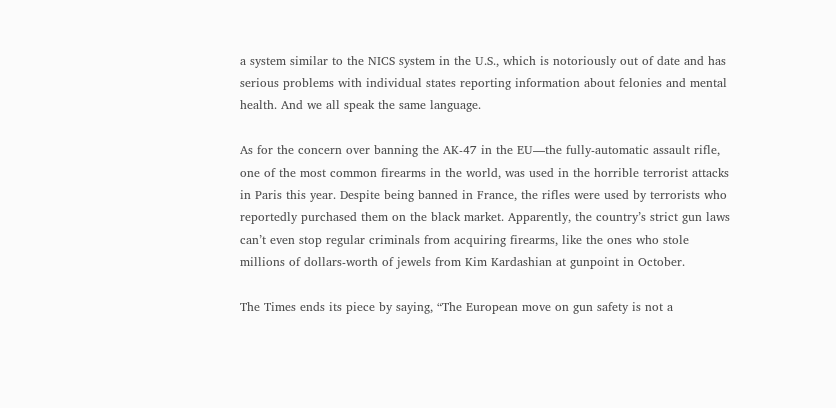a system similar to the NICS system in the U.S., which is notoriously out of date and has serious problems with individual states reporting information about felonies and mental health. And we all speak the same language.

As for the concern over banning the AK-47 in the EU—the fully-automatic assault rifle, one of the most common firearms in the world, was used in the horrible terrorist attacks in Paris this year. Despite being banned in France, the rifles were used by terrorists who reportedly purchased them on the black market. Apparently, the country’s strict gun laws can’t even stop regular criminals from acquiring firearms, like the ones who stole millions of dollars-worth of jewels from Kim Kardashian at gunpoint in October.

The Times ends its piece by saying, “The European move on gun safety is not a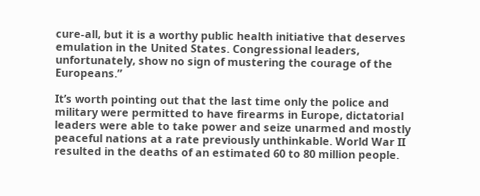cure-all, but it is a worthy public health initiative that deserves emulation in the United States. Congressional leaders, unfortunately, show no sign of mustering the courage of the Europeans.”

It’s worth pointing out that the last time only the police and military were permitted to have firearms in Europe, dictatorial leaders were able to take power and seize unarmed and mostly peaceful nations at a rate previously unthinkable. World War II resulted in the deaths of an estimated 60 to 80 million people.